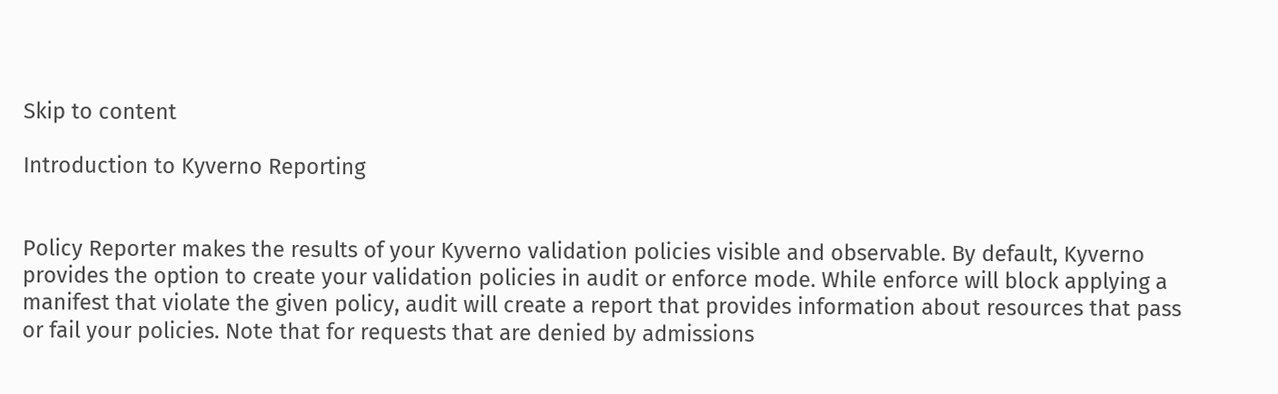Skip to content

Introduction to Kyverno Reporting


Policy Reporter makes the results of your Kyverno validation policies visible and observable. By default, Kyverno provides the option to create your validation policies in audit or enforce mode. While enforce will block applying a manifest that violate the given policy, audit will create a report that provides information about resources that pass or fail your policies. Note that for requests that are denied by admissions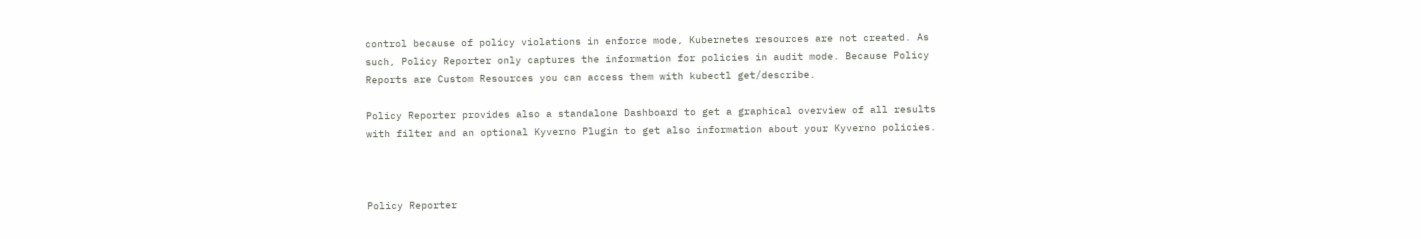control because of policy violations in enforce mode, Kubernetes resources are not created. As such, Policy Reporter only captures the information for policies in audit mode. Because Policy Reports are Custom Resources you can access them with kubectl get/describe.

Policy Reporter provides also a standalone Dashboard to get a graphical overview of all results with filter and an optional Kyverno Plugin to get also information about your Kyverno policies.



Policy Reporter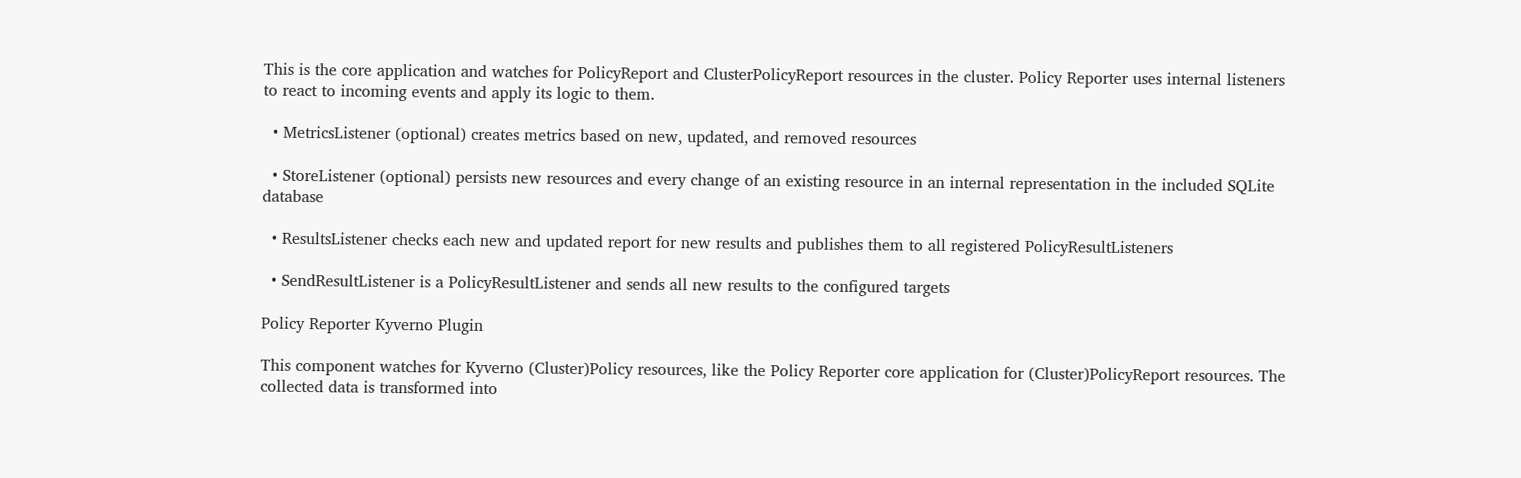This is the core application and watches for PolicyReport and ClusterPolicyReport resources in the cluster. Policy Reporter uses internal listeners to react to incoming events and apply its logic to them.

  • MetricsListener (optional) creates metrics based on new, updated, and removed resources

  • StoreListener (optional) persists new resources and every change of an existing resource in an internal representation in the included SQLite database

  • ResultsListener checks each new and updated report for new results and publishes them to all registered PolicyResultListeners

  • SendResultListener is a PolicyResultListener and sends all new results to the configured targets

Policy Reporter Kyverno Plugin

This component watches for Kyverno (Cluster)Policy resources, like the Policy Reporter core application for (Cluster)PolicyReport resources. The collected data is transformed into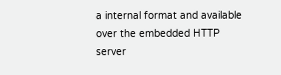a internal format and available over the embedded HTTP server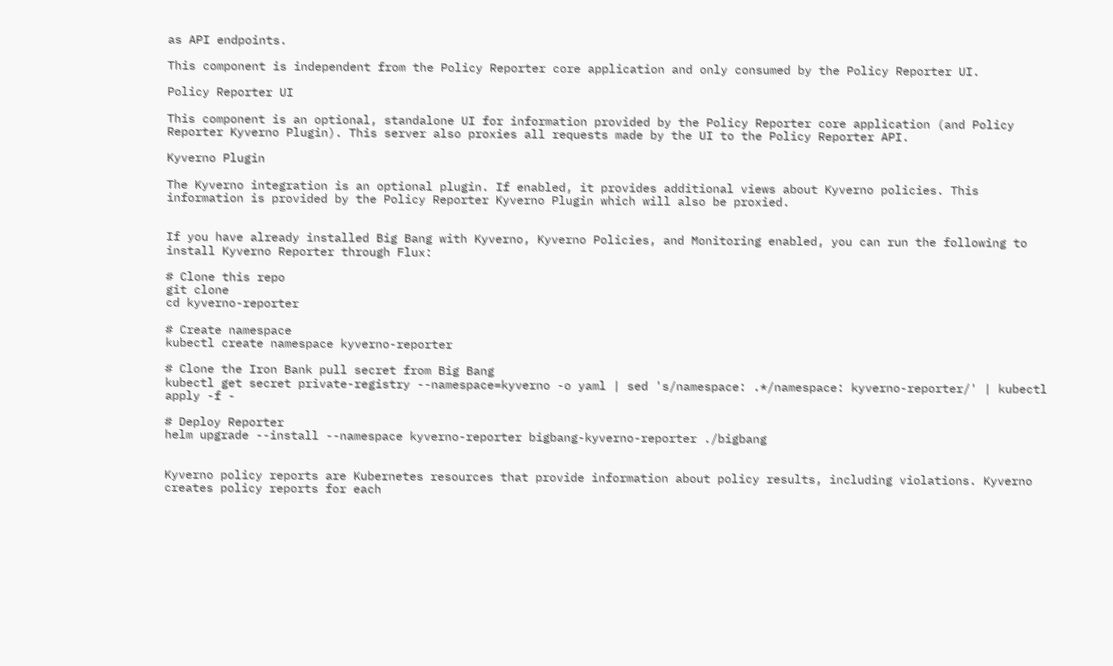as API endpoints.

This component is independent from the Policy Reporter core application and only consumed by the Policy Reporter UI.

Policy Reporter UI

This component is an optional, standalone UI for information provided by the Policy Reporter core application (and Policy Reporter Kyverno Plugin). This server also proxies all requests made by the UI to the Policy Reporter API.

Kyverno Plugin

The Kyverno integration is an optional plugin. If enabled, it provides additional views about Kyverno policies. This information is provided by the Policy Reporter Kyverno Plugin which will also be proxied.


If you have already installed Big Bang with Kyverno, Kyverno Policies, and Monitoring enabled, you can run the following to install Kyverno Reporter through Flux:

# Clone this repo
git clone
cd kyverno-reporter

# Create namespace
kubectl create namespace kyverno-reporter

# Clone the Iron Bank pull secret from Big Bang
kubectl get secret private-registry --namespace=kyverno -o yaml | sed 's/namespace: .*/namespace: kyverno-reporter/' | kubectl apply -f -

# Deploy Reporter
helm upgrade --install --namespace kyverno-reporter bigbang-kyverno-reporter ./bigbang


Kyverno policy reports are Kubernetes resources that provide information about policy results, including violations. Kyverno creates policy reports for each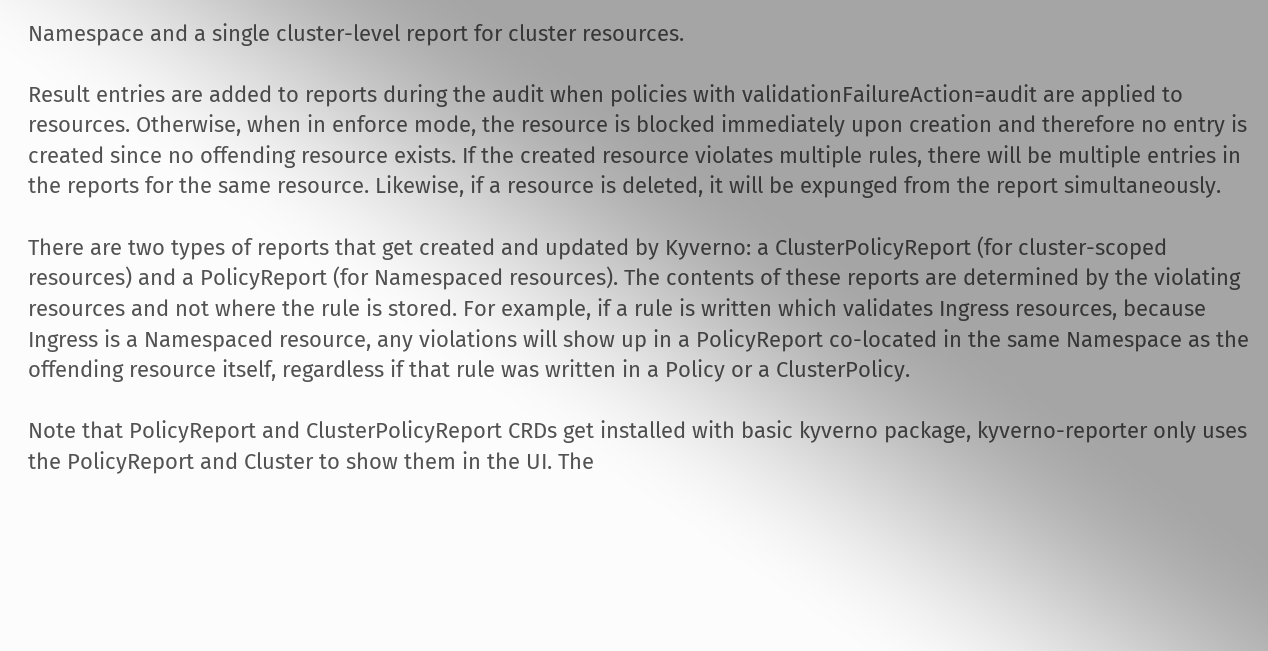Namespace and a single cluster-level report for cluster resources.

Result entries are added to reports during the audit when policies with validationFailureAction=audit are applied to resources. Otherwise, when in enforce mode, the resource is blocked immediately upon creation and therefore no entry is created since no offending resource exists. If the created resource violates multiple rules, there will be multiple entries in the reports for the same resource. Likewise, if a resource is deleted, it will be expunged from the report simultaneously.

There are two types of reports that get created and updated by Kyverno: a ClusterPolicyReport (for cluster-scoped resources) and a PolicyReport (for Namespaced resources). The contents of these reports are determined by the violating resources and not where the rule is stored. For example, if a rule is written which validates Ingress resources, because Ingress is a Namespaced resource, any violations will show up in a PolicyReport co-located in the same Namespace as the offending resource itself, regardless if that rule was written in a Policy or a ClusterPolicy.

Note that PolicyReport and ClusterPolicyReport CRDs get installed with basic kyverno package, kyverno-reporter only uses the PolicyReport and Cluster to show them in the UI. The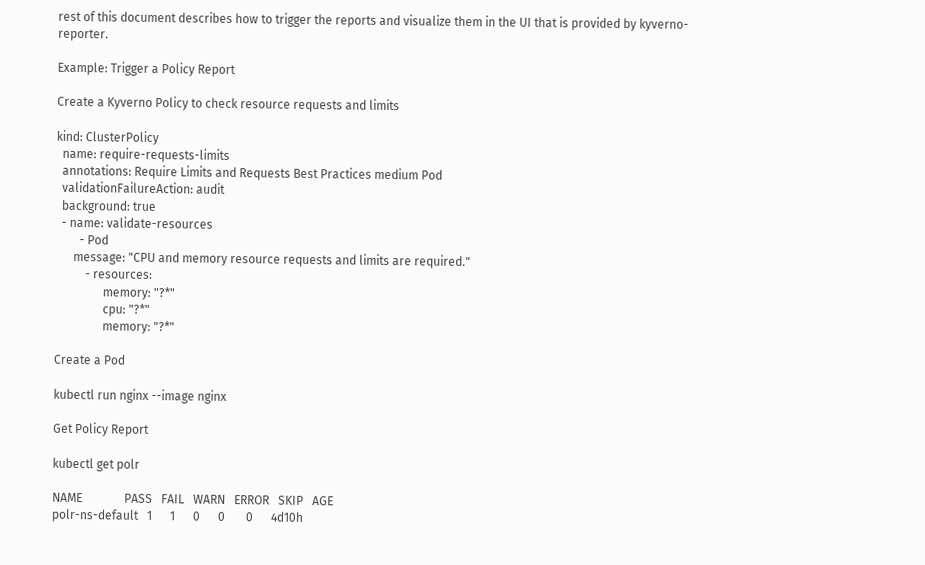rest of this document describes how to trigger the reports and visualize them in the UI that is provided by kyverno-reporter.

Example: Trigger a Policy Report

Create a Kyverno Policy to check resource requests and limits

kind: ClusterPolicy
  name: require-requests-limits
  annotations: Require Limits and Requests Best Practices medium Pod
  validationFailureAction: audit
  background: true
  - name: validate-resources
        - Pod
      message: "CPU and memory resource requests and limits are required."
          - resources:
                memory: "?*"
                cpu: "?*"
                memory: "?*"

Create a Pod

kubectl run nginx --image nginx

Get Policy Report

kubectl get polr

NAME              PASS   FAIL   WARN   ERROR   SKIP   AGE
polr-ns-default   1      1      0      0       0      4d10h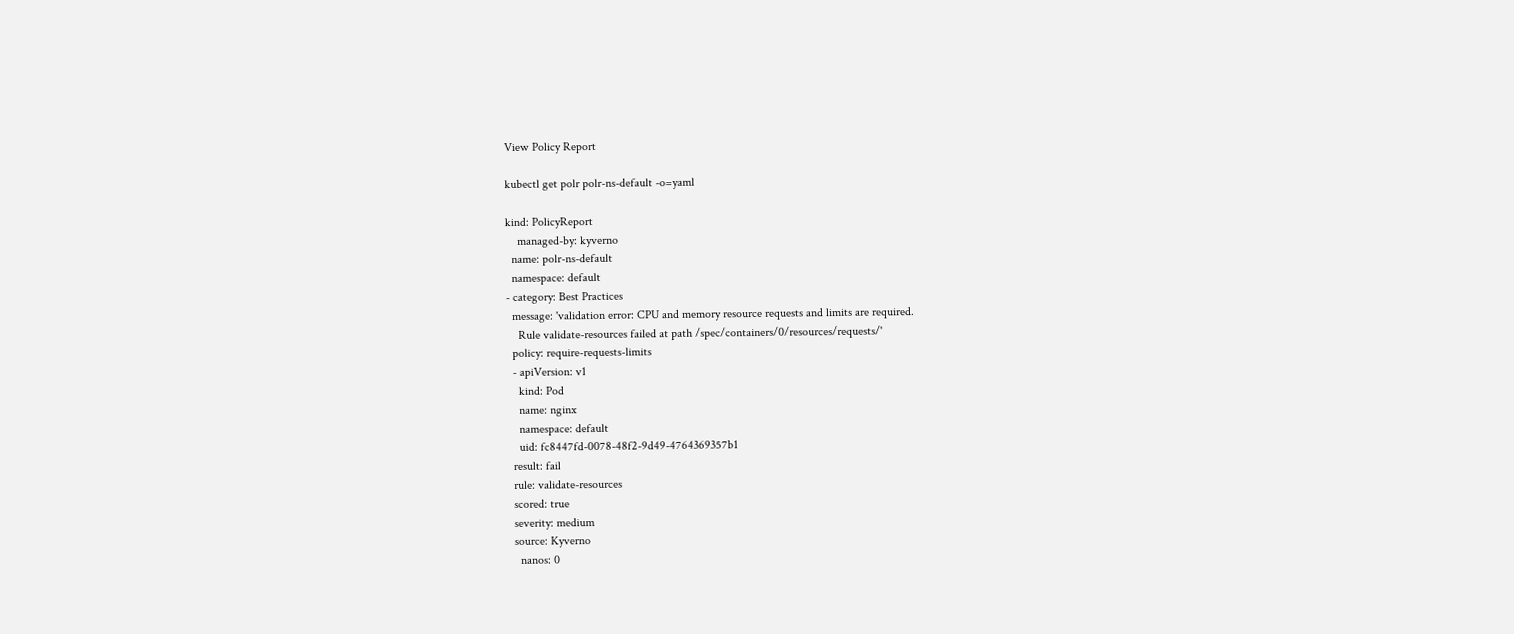View Policy Report

kubectl get polr polr-ns-default -o=yaml

kind: PolicyReport
    managed-by: kyverno
  name: polr-ns-default
  namespace: default
- category: Best Practices
  message: 'validation error: CPU and memory resource requests and limits are required.
    Rule validate-resources failed at path /spec/containers/0/resources/requests/'
  policy: require-requests-limits
  - apiVersion: v1
    kind: Pod
    name: nginx
    namespace: default
    uid: fc8447fd-0078-48f2-9d49-4764369357b1
  result: fail
  rule: validate-resources
  scored: true
  severity: medium
  source: Kyverno
    nanos: 0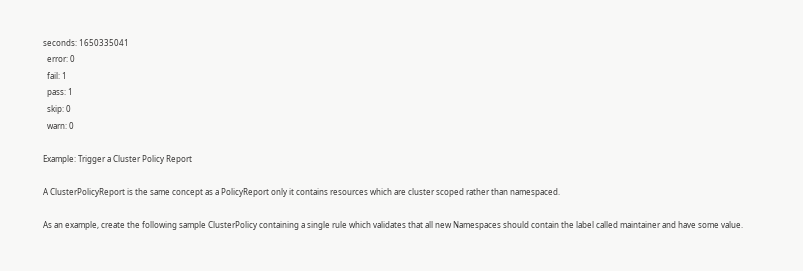seconds: 1650335041
  error: 0
  fail: 1
  pass: 1
  skip: 0
  warn: 0

Example: Trigger a Cluster Policy Report

A ClusterPolicyReport is the same concept as a PolicyReport only it contains resources which are cluster scoped rather than namespaced.

As an example, create the following sample ClusterPolicy containing a single rule which validates that all new Namespaces should contain the label called maintainer and have some value.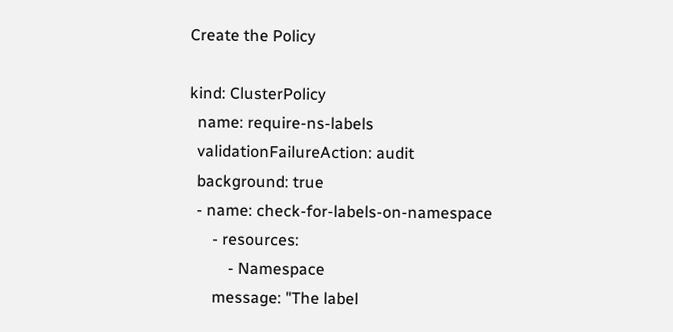Create the Policy

kind: ClusterPolicy
  name: require-ns-labels
  validationFailureAction: audit
  background: true
  - name: check-for-labels-on-namespace
      - resources:
          - Namespace
      message: "The label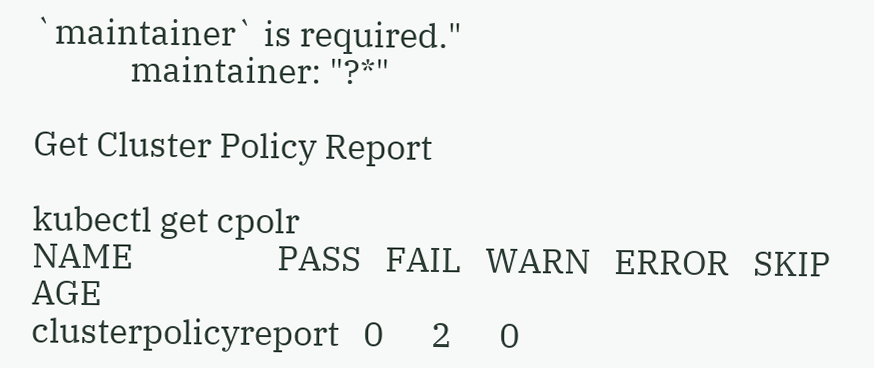`maintainer` is required."
            maintainer: "?*"

Get Cluster Policy Report

kubectl get cpolr
NAME                  PASS   FAIL   WARN   ERROR   SKIP   AGE
clusterpolicyreport   0      2      0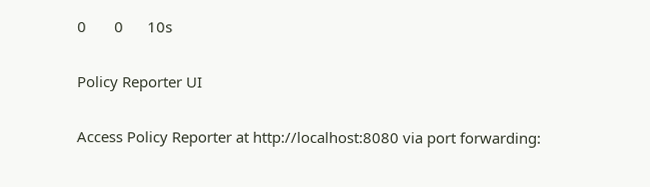0       0      10s

Policy Reporter UI

Access Policy Reporter at http://localhost:8080 via port forwarding: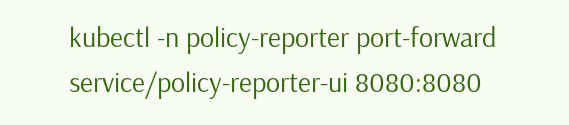kubectl -n policy-reporter port-forward service/policy-reporter-ui 8080:8080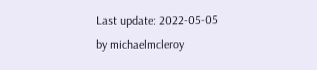Last update: 2022-05-05 by michaelmcleroy